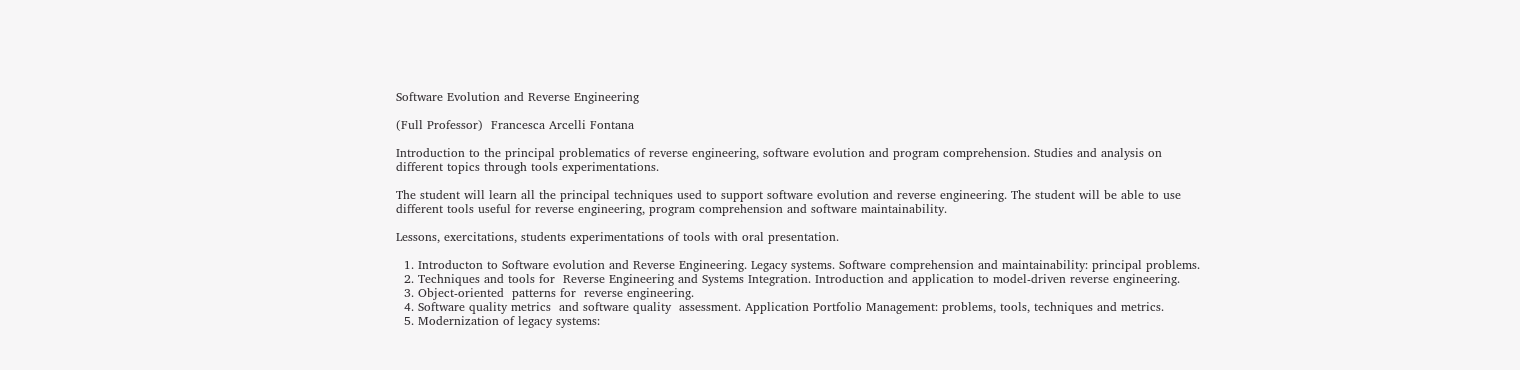Software Evolution and Reverse Engineering

(Full Professor)  Francesca Arcelli Fontana

Introduction to the principal problematics of reverse engineering, software evolution and program comprehension. Studies and analysis on  different topics through tools experimentations.

The student will learn all the principal techniques used to support software evolution and reverse engineering. The student will be able to use different tools useful for reverse engineering, program comprehension and software maintainability.

Lessons, exercitations, students experimentations of tools with oral presentation.

  1. Introducton to Software evolution and Reverse Engineering. Legacy systems. Software comprehension and maintainability: principal problems.
  2. Techniques and tools for  Reverse Engineering and Systems Integration. Introduction and application to model‐driven reverse engineering.
  3. Object‐oriented  patterns for  reverse engineering.
  4. Software quality metrics  and software quality  assessment. Application Portfolio Management: problems, tools, techniques and metrics.
  5. Modernization of legacy systems: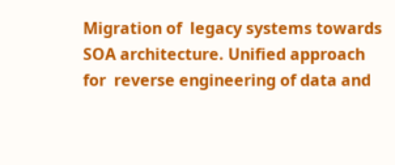Migration of  legacy systems towards SOA architecture. Unified approach for  reverse engineering of data and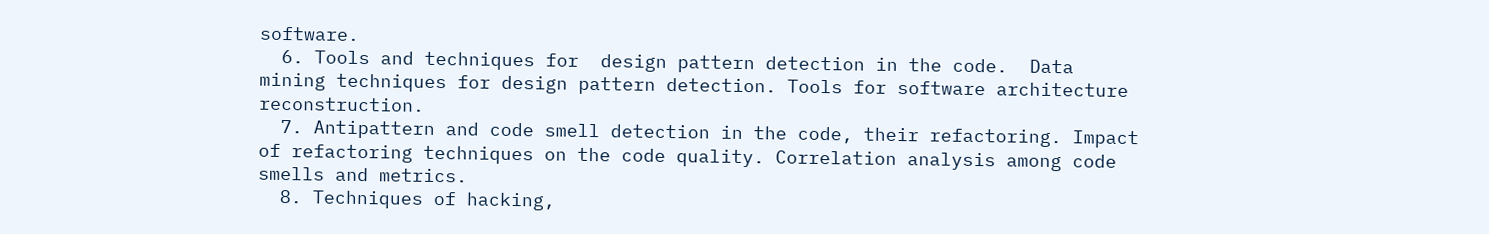software.
  6. Tools and techniques for  design pattern detection in the code.  Data mining techniques for design pattern detection. Tools for software architecture reconstruction.
  7. Antipattern and code smell detection in the code, their refactoring. Impact of refactoring techniques on the code quality. Correlation analysis among code smells and metrics.
  8. Techniques of hacking,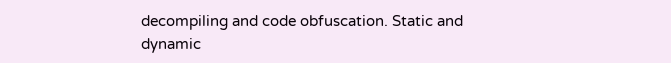decompiling and code obfuscation. Static and  dynamic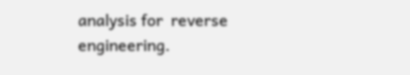analysis for  reverse engineering.